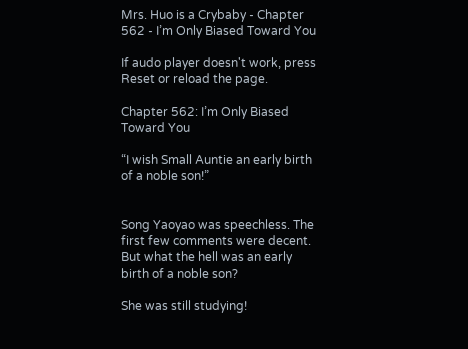Mrs. Huo is a Crybaby - Chapter 562 - I’m Only Biased Toward You

If audo player doesn't work, press Reset or reload the page.

Chapter 562: I’m Only Biased Toward You

“I wish Small Auntie an early birth of a noble son!”


Song Yaoyao was speechless. The first few comments were decent. But what the hell was an early birth of a noble son?

She was still studying!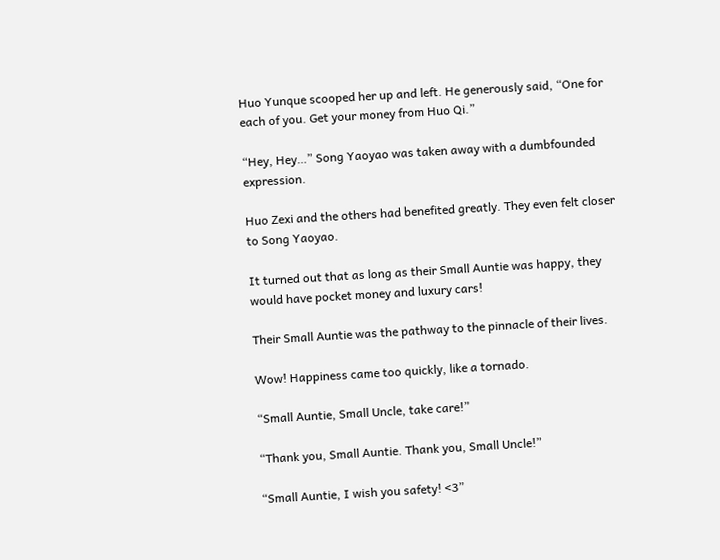Huo Yunque scooped her up and left. He generously said, “One for each of you. Get your money from Huo Qi.”

“Hey, Hey…” Song Yaoyao was taken away with a dumbfounded expression.

Huo Zexi and the others had benefited greatly. They even felt closer to Song Yaoyao.

It turned out that as long as their Small Auntie was happy, they would have pocket money and luxury cars!

Their Small Auntie was the pathway to the pinnacle of their lives.

Wow! Happiness came too quickly, like a tornado.

“Small Auntie, Small Uncle, take care!”

“Thank you, Small Auntie. Thank you, Small Uncle!”

“Small Auntie, I wish you safety! <3”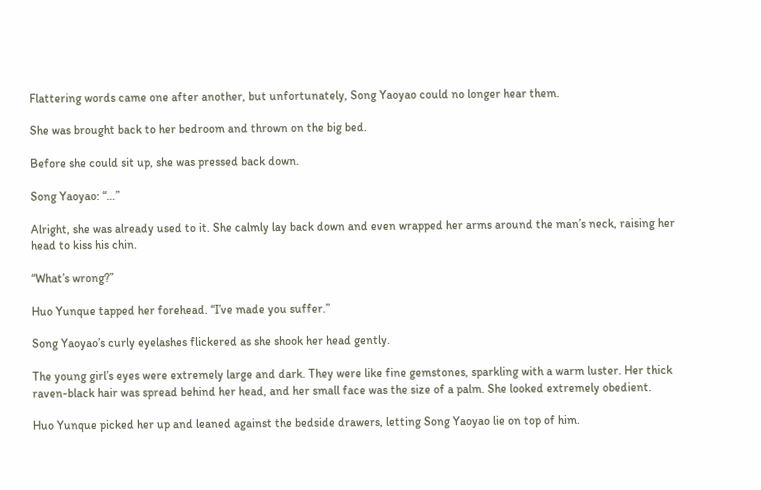Flattering words came one after another, but unfortunately, Song Yaoyao could no longer hear them.

She was brought back to her bedroom and thrown on the big bed.

Before she could sit up, she was pressed back down.

Song Yaoyao: “…”

Alright, she was already used to it. She calmly lay back down and even wrapped her arms around the man’s neck, raising her head to kiss his chin.

“What’s wrong?”

Huo Yunque tapped her forehead. “I’ve made you suffer.”

Song Yaoyao’s curly eyelashes flickered as she shook her head gently.

The young girl’s eyes were extremely large and dark. They were like fine gemstones, sparkling with a warm luster. Her thick raven-black hair was spread behind her head, and her small face was the size of a palm. She looked extremely obedient.

Huo Yunque picked her up and leaned against the bedside drawers, letting Song Yaoyao lie on top of him.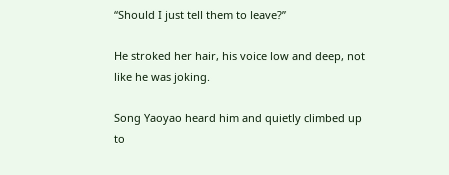“Should I just tell them to leave?”

He stroked her hair, his voice low and deep, not like he was joking.

Song Yaoyao heard him and quietly climbed up to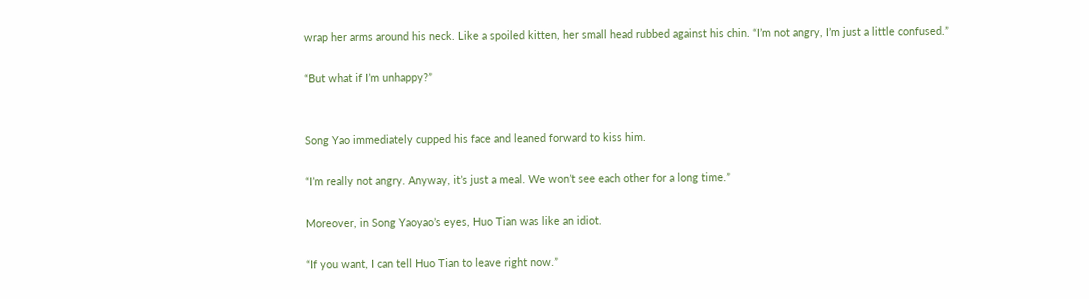wrap her arms around his neck. Like a spoiled kitten, her small head rubbed against his chin. “I’m not angry, I’m just a little confused.”

“But what if I’m unhappy?”


Song Yao immediately cupped his face and leaned forward to kiss him.

“I’m really not angry. Anyway, it’s just a meal. We won’t see each other for a long time.”

Moreover, in Song Yaoyao’s eyes, Huo Tian was like an idiot.

“If you want, I can tell Huo Tian to leave right now.”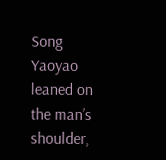Song Yaoyao leaned on the man’s shoulder,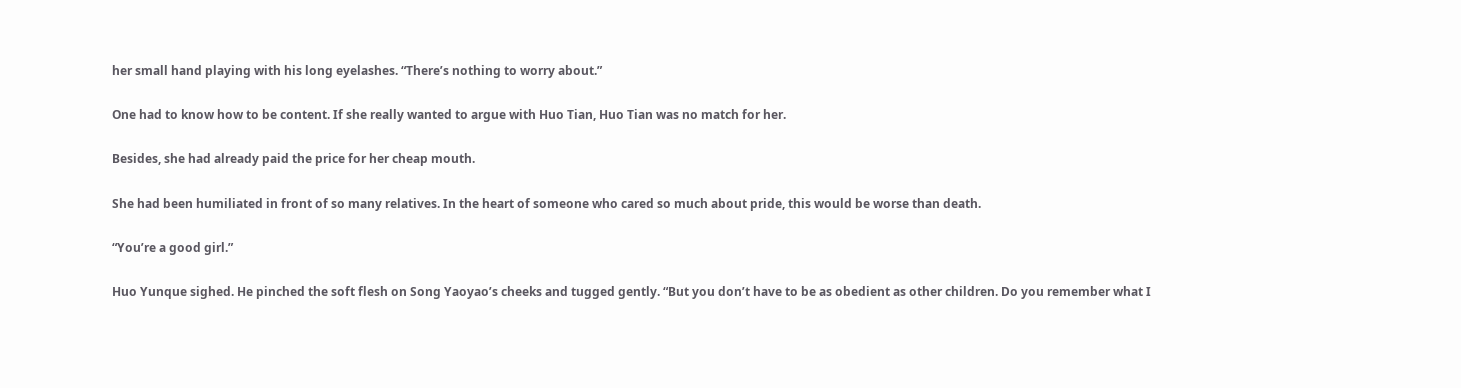her small hand playing with his long eyelashes. “There’s nothing to worry about.”

One had to know how to be content. If she really wanted to argue with Huo Tian, Huo Tian was no match for her.

Besides, she had already paid the price for her cheap mouth.

She had been humiliated in front of so many relatives. In the heart of someone who cared so much about pride, this would be worse than death.

“You’re a good girl.”

Huo Yunque sighed. He pinched the soft flesh on Song Yaoyao’s cheeks and tugged gently. “But you don’t have to be as obedient as other children. Do you remember what I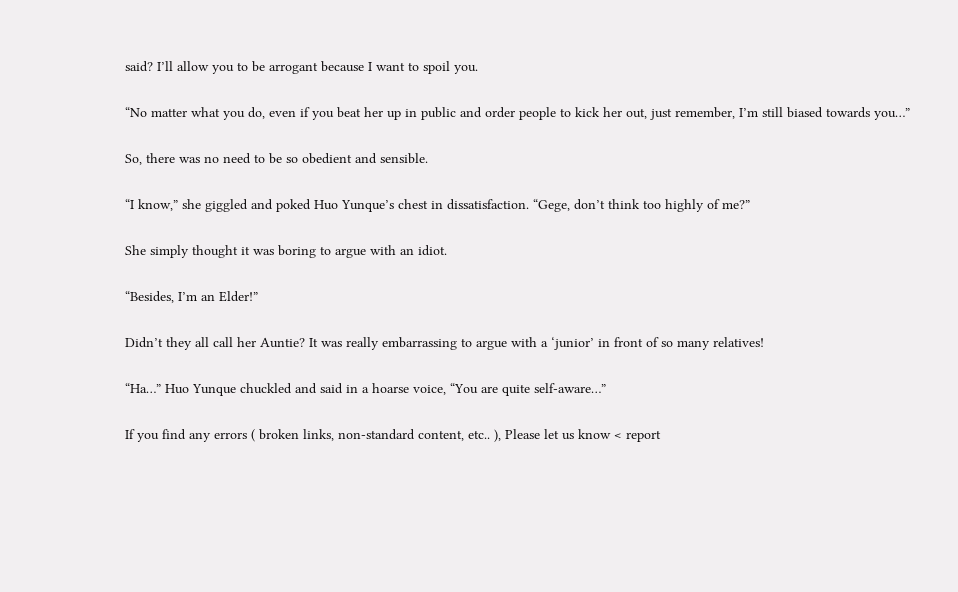said? I’ll allow you to be arrogant because I want to spoil you.

“No matter what you do, even if you beat her up in public and order people to kick her out, just remember, I’m still biased towards you…”

So, there was no need to be so obedient and sensible.

“I know,” she giggled and poked Huo Yunque’s chest in dissatisfaction. “Gege, don’t think too highly of me?”

She simply thought it was boring to argue with an idiot.

“Besides, I’m an Elder!”

Didn’t they all call her Auntie? It was really embarrassing to argue with a ‘junior’ in front of so many relatives!

“Ha…” Huo Yunque chuckled and said in a hoarse voice, “You are quite self-aware…”

If you find any errors ( broken links, non-standard content, etc.. ), Please let us know < report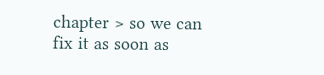chapter > so we can fix it as soon as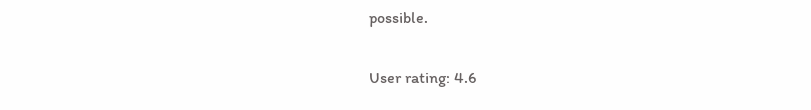possible.

User rating: 4.6